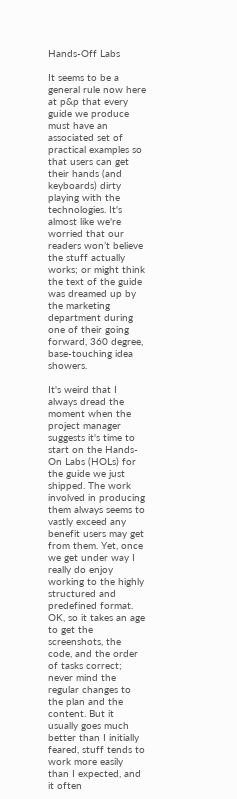Hands-Off Labs

It seems to be a general rule now here at p&p that every guide we produce must have an associated set of practical examples so that users can get their hands (and keyboards) dirty playing with the technologies. It's almost like we're worried that our readers won’t believe the stuff actually works; or might think the text of the guide was dreamed up by the marketing department during one of their going forward, 360 degree, base-touching idea showers.

It's weird that I always dread the moment when the project manager suggests it's time to start on the Hands-On Labs (HOLs) for the guide we just shipped. The work involved in producing them always seems to vastly exceed any benefit users may get from them. Yet, once we get under way I really do enjoy working to the highly structured and predefined format. OK, so it takes an age to get the screenshots, the code, and the order of tasks correct; never mind the regular changes to the plan and the content. But it usually goes much better than I initially feared, stuff tends to work more easily than I expected, and it often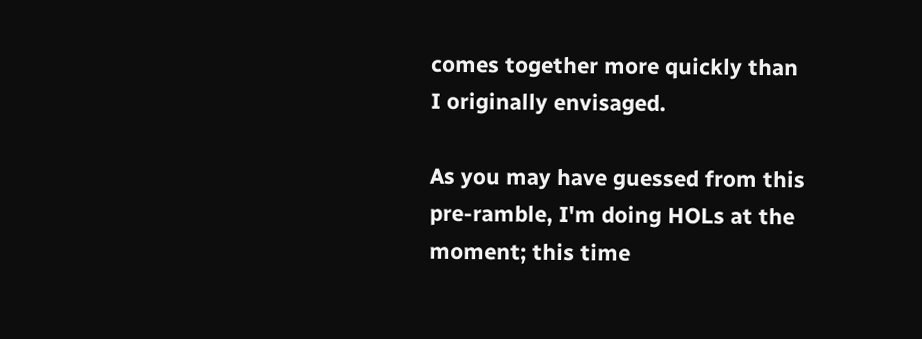comes together more quickly than I originally envisaged.

As you may have guessed from this pre-ramble, I'm doing HOLs at the moment; this time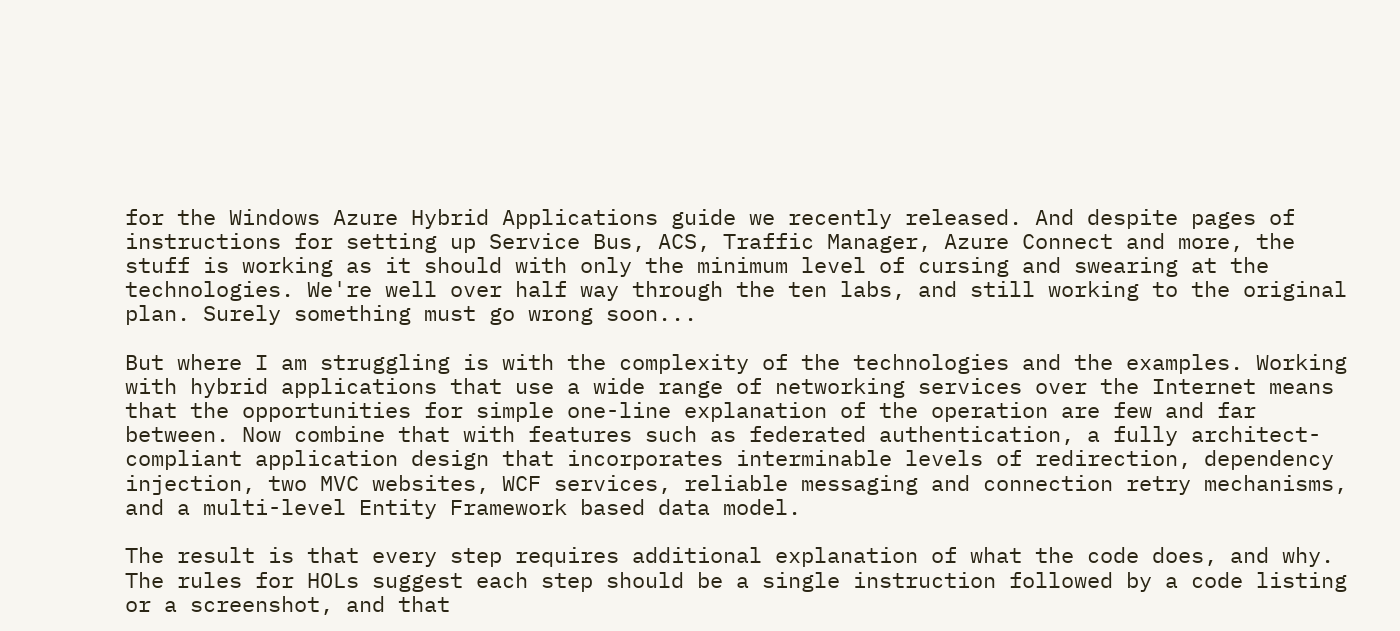for the Windows Azure Hybrid Applications guide we recently released. And despite pages of instructions for setting up Service Bus, ACS, Traffic Manager, Azure Connect and more, the stuff is working as it should with only the minimum level of cursing and swearing at the technologies. We're well over half way through the ten labs, and still working to the original plan. Surely something must go wrong soon...

But where I am struggling is with the complexity of the technologies and the examples. Working with hybrid applications that use a wide range of networking services over the Internet means that the opportunities for simple one-line explanation of the operation are few and far between. Now combine that with features such as federated authentication, a fully architect-compliant application design that incorporates interminable levels of redirection, dependency injection, two MVC websites, WCF services, reliable messaging and connection retry mechanisms, and a multi-level Entity Framework based data model.

The result is that every step requires additional explanation of what the code does, and why. The rules for HOLs suggest each step should be a single instruction followed by a code listing or a screenshot, and that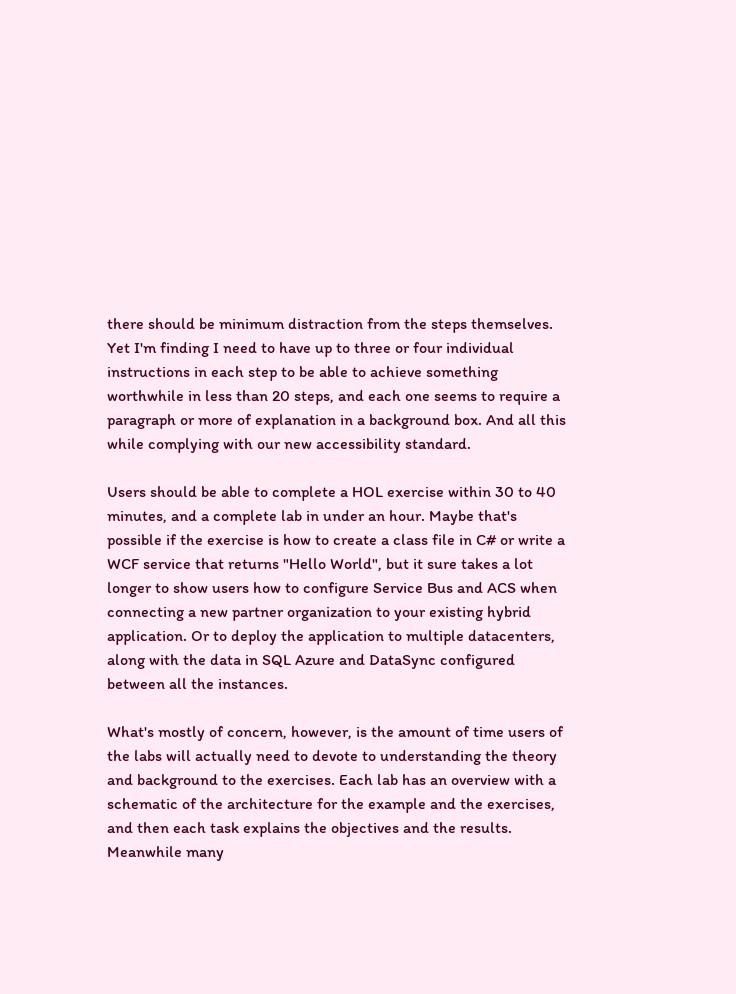there should be minimum distraction from the steps themselves. Yet I'm finding I need to have up to three or four individual instructions in each step to be able to achieve something worthwhile in less than 20 steps, and each one seems to require a paragraph or more of explanation in a background box. And all this while complying with our new accessibility standard.

Users should be able to complete a HOL exercise within 30 to 40 minutes, and a complete lab in under an hour. Maybe that's possible if the exercise is how to create a class file in C# or write a WCF service that returns "Hello World", but it sure takes a lot longer to show users how to configure Service Bus and ACS when connecting a new partner organization to your existing hybrid application. Or to deploy the application to multiple datacenters, along with the data in SQL Azure and DataSync configured between all the instances.

What's mostly of concern, however, is the amount of time users of the labs will actually need to devote to understanding the theory and background to the exercises. Each lab has an overview with a schematic of the architecture for the example and the exercises, and then each task explains the objectives and the results. Meanwhile many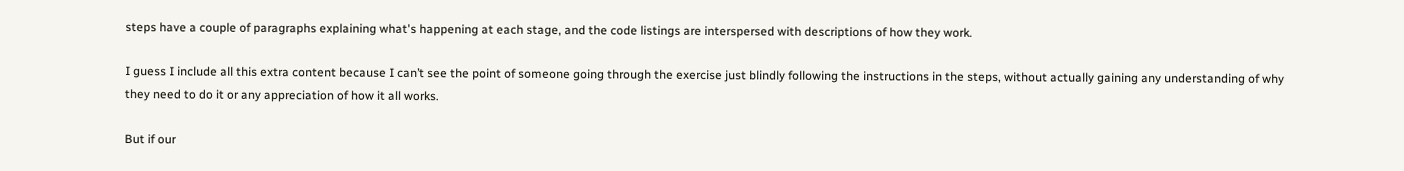steps have a couple of paragraphs explaining what's happening at each stage, and the code listings are interspersed with descriptions of how they work.

I guess I include all this extra content because I can’t see the point of someone going through the exercise just blindly following the instructions in the steps, without actually gaining any understanding of why they need to do it or any appreciation of how it all works.

But if our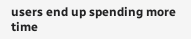users end up spending more time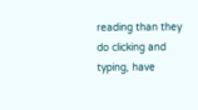reading than they do clicking and typing, have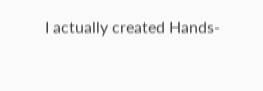I actually created Hands-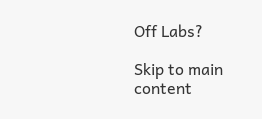Off Labs?

Skip to main content